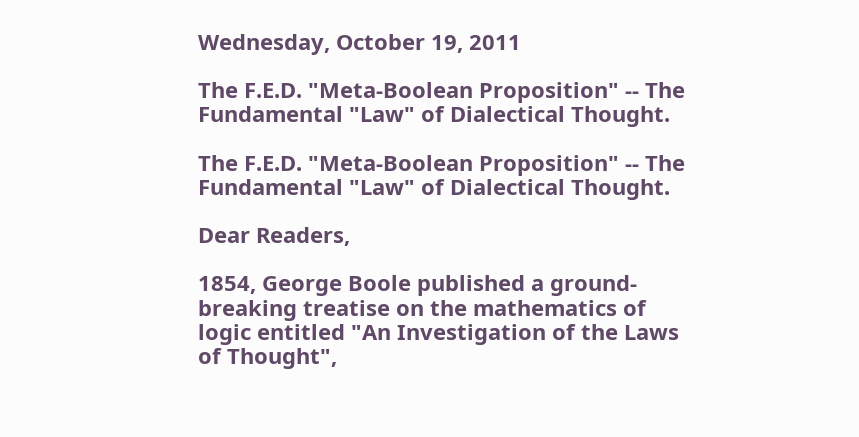Wednesday, October 19, 2011

The F.E.D. "Meta-Boolean Proposition" -- The Fundamental "Law" of Dialectical Thought.

The F.E.D. "Meta-Boolean Proposition" -- The Fundamental "Law" of Dialectical Thought.

Dear Readers,

1854, George Boole published a ground-breaking treatise on the mathematics of logic entitled "An Investigation of the Laws of Thought",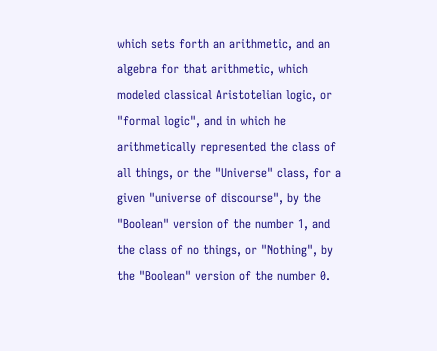which sets forth an arithmetic, and an algebra for that arithmetic, which modeled classical Aristotelian logic, or "formal logic", and in which he arithmetically represented the class of all things, or the "Universe" class, for a given "universe of discourse", by the "Boolean" version of the number 1, and the class of no things, or "Nothing", by the "Boolean" version of the number 0.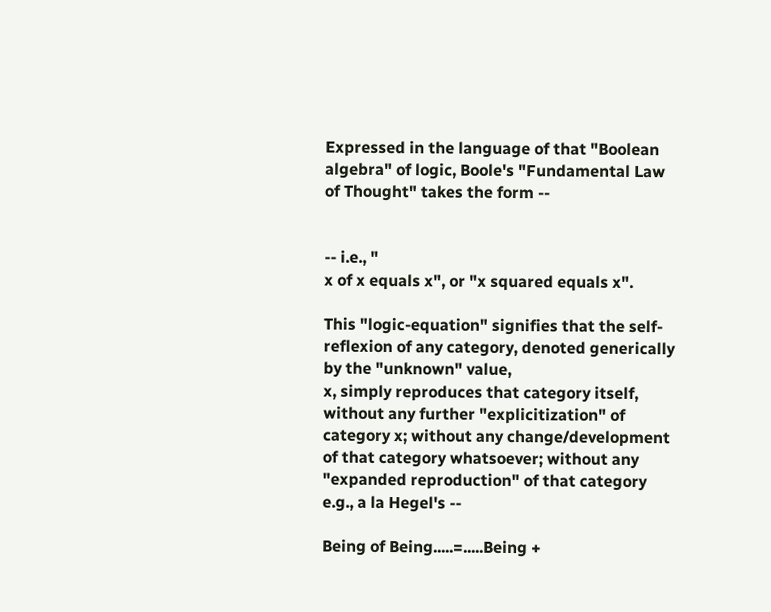Expressed in the language of that "Boolean algebra" of logic, Boole's "Fundamental Law of Thought" takes the form --


-- i.e., "
x of x equals x", or "x squared equals x".

This "logic-equation" signifies that the self-reflexion of any category, denoted generically by the "unknown" value,
x, simply reproduces that category itself, without any further "explicitization" of category x; without any change/development of that category whatsoever; without any "expanded reproduction" of that category e.g., a la Hegel's --

Being of Being.....=.....Being +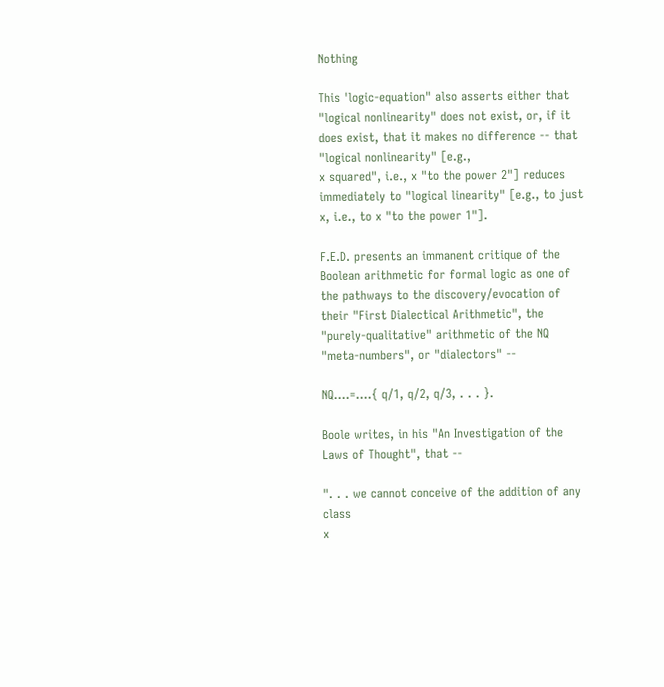Nothing

This 'logic-equation" also asserts either that "logical nonlinearity" does not exist, or, if it does exist, that it makes no difference -- that "logical nonlinearity" [e.g.,
x squared", i.e., x "to the power 2"] reduces immediately to "logical linearity" [e.g., to just x, i.e., to x "to the power 1"].

F.E.D. presents an immanent critique of the Boolean arithmetic for formal logic as one of the pathways to the discovery/evocation of their "First Dialectical Arithmetic", the "purely-qualitative" arithmetic of the NQ "meta-numbers", or "dialectors" --

NQ....=....{ q/1, q/2, q/3, . . . }.

Boole writes, in his "An Investigation of the Laws of Thought", that --

". . . we cannot conceive of the addition of any class
x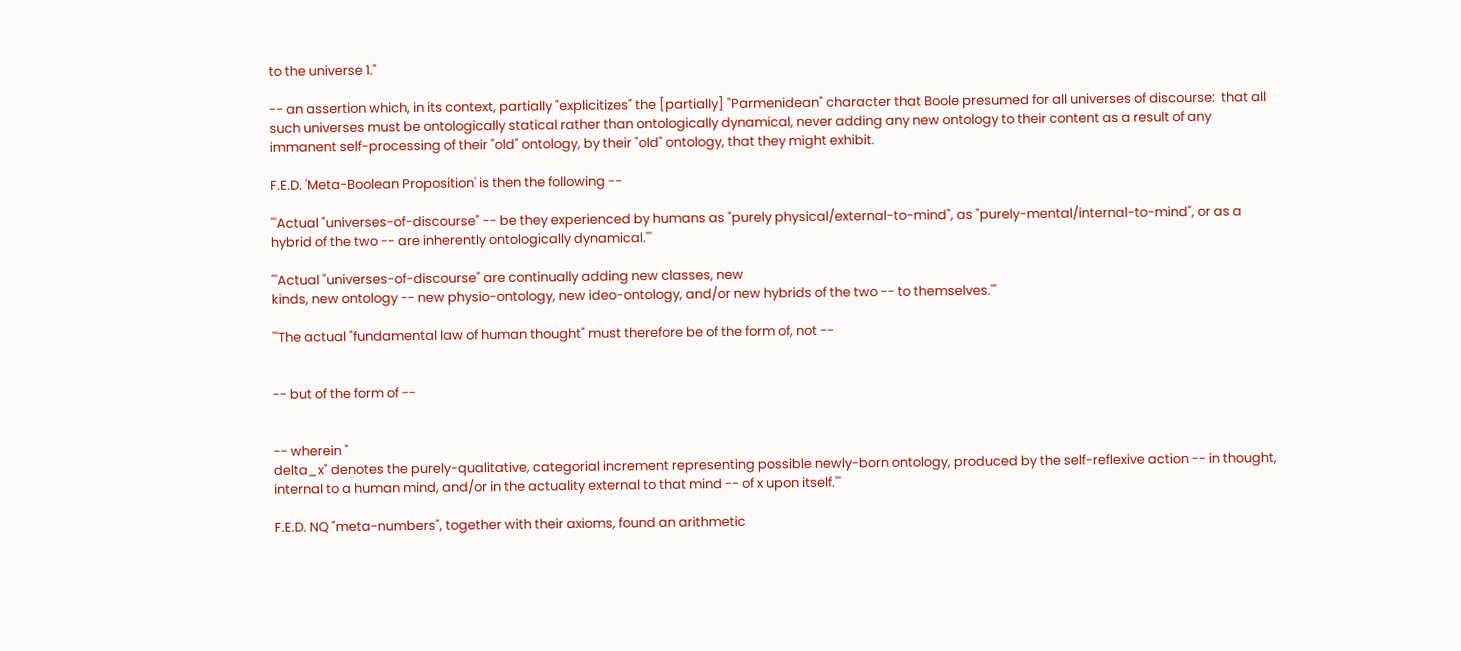to the universe 1."

-- an assertion which, in its context, partially "explicitizes" the [partially] "Parmenidean" character that Boole presumed for all universes of discourse:  that all such universes must be ontologically statical rather than ontologically dynamical, never adding any new ontology to their content as a result of any immanent self-processing of their "old" ontology, by their "old" ontology, that they might exhibit.

F.E.D. 'Meta-Boolean Proposition' is then the following --

'''Actual "universes-of-discourse" -- be they experienced by humans as "purely physical/external-to-mind", as "purely-mental/internal-to-mind", or as a hybrid of the two -- are inherently ontologically dynamical.'''

'''Actual "universes-of-discourse" are continually adding new classes, new
kinds, new ontology -- new physio-ontology, new ideo-ontology, and/or new hybrids of the two -- to themselves.'''

'''The actual "fundamental law of human thought" must therefore be of the form of, not --


-- but of the form of --


-- wherein "
delta_x" denotes the purely-qualitative, categorial increment representing possible newly-born ontology, produced by the self-reflexive action -- in thought, internal to a human mind, and/or in the actuality external to that mind -- of x upon itself.'''

F.E.D. NQ "meta-numbers", together with their axioms, found an arithmetic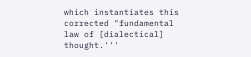which instantiates this corrected "fundamental law of [dialectical] thought.'''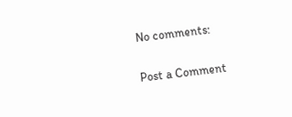No comments:

Post a Comment